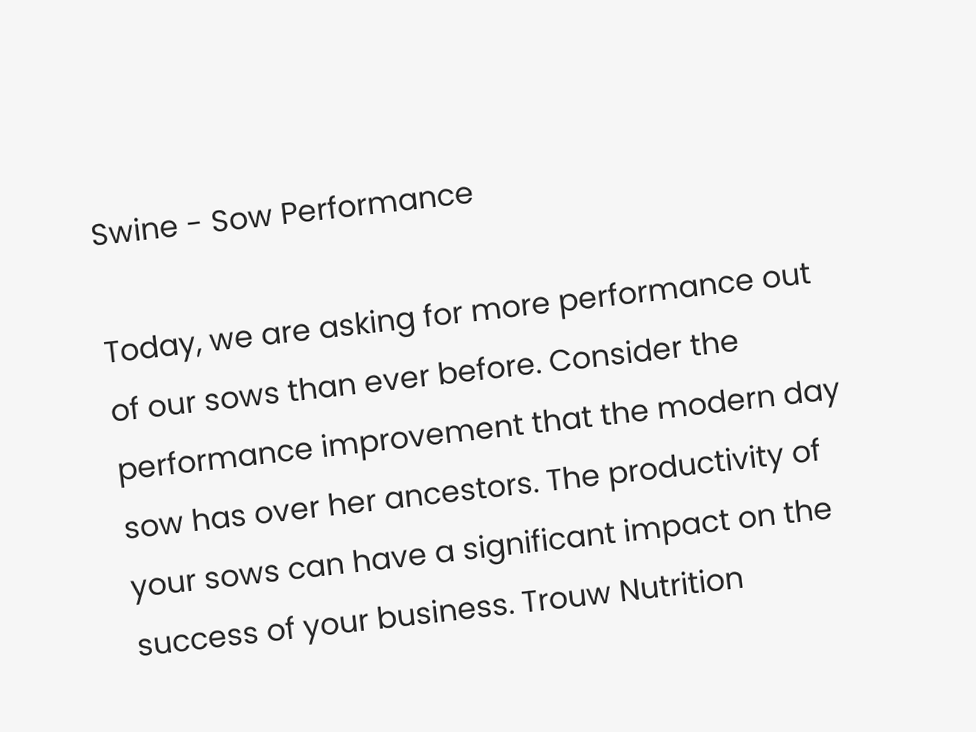Swine - Sow Performance

Today, we are asking for more performance out of our sows than ever before. Consider the performance improvement that the modern day sow has over her ancestors. The productivity of your sows can have a significant impact on the success of your business. Trouw Nutrition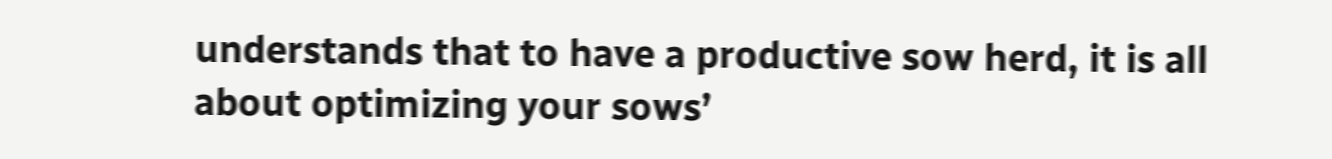understands that to have a productive sow herd, it is all about optimizing your sows’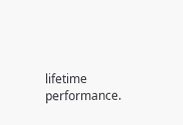lifetime performance.